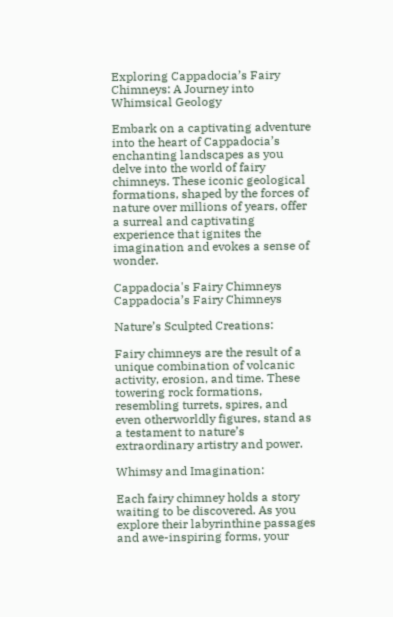Exploring Cappadocia’s Fairy Chimneys: A Journey into Whimsical Geology

Embark on a captivating adventure into the heart of Cappadocia’s enchanting landscapes as you delve into the world of fairy chimneys. These iconic geological formations, shaped by the forces of nature over millions of years, offer a surreal and captivating experience that ignites the imagination and evokes a sense of wonder.

Cappadocia's Fairy Chimneys
Cappadocia’s Fairy Chimneys

Nature’s Sculpted Creations:

Fairy chimneys are the result of a unique combination of volcanic activity, erosion, and time. These towering rock formations, resembling turrets, spires, and even otherworldly figures, stand as a testament to nature’s extraordinary artistry and power.

Whimsy and Imagination:

Each fairy chimney holds a story waiting to be discovered. As you explore their labyrinthine passages and awe-inspiring forms, your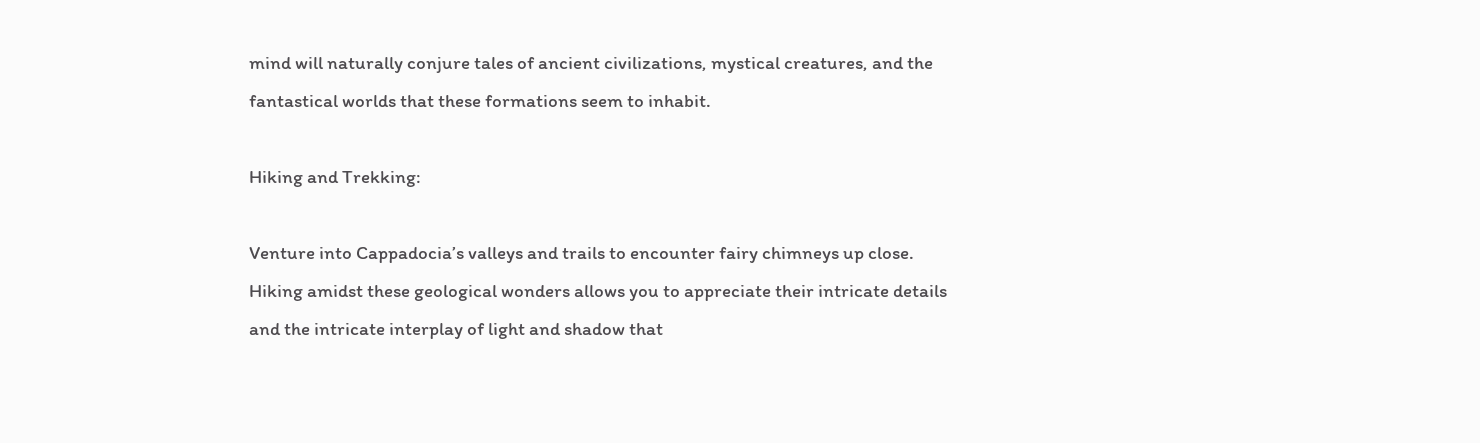mind will naturally conjure tales of ancient civilizations, mystical creatures, and the fantastical worlds that these formations seem to inhabit.

Hiking and Trekking:

Venture into Cappadocia’s valleys and trails to encounter fairy chimneys up close. Hiking amidst these geological wonders allows you to appreciate their intricate details and the intricate interplay of light and shadow that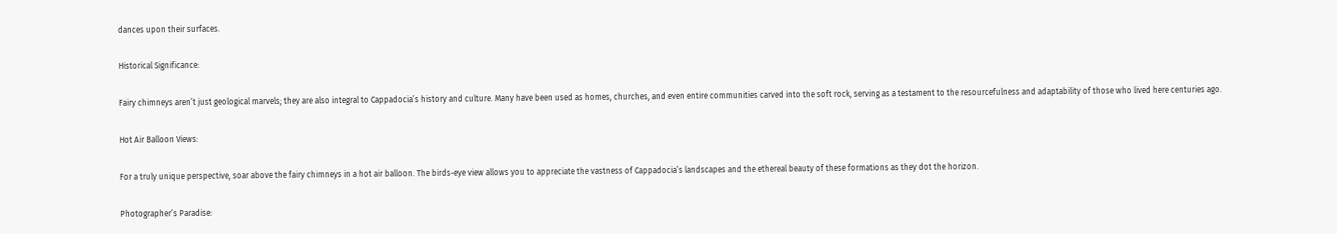dances upon their surfaces.

Historical Significance:

Fairy chimneys aren’t just geological marvels; they are also integral to Cappadocia’s history and culture. Many have been used as homes, churches, and even entire communities carved into the soft rock, serving as a testament to the resourcefulness and adaptability of those who lived here centuries ago.

Hot Air Balloon Views:

For a truly unique perspective, soar above the fairy chimneys in a hot air balloon. The birds-eye view allows you to appreciate the vastness of Cappadocia’s landscapes and the ethereal beauty of these formations as they dot the horizon.

Photographer’s Paradise: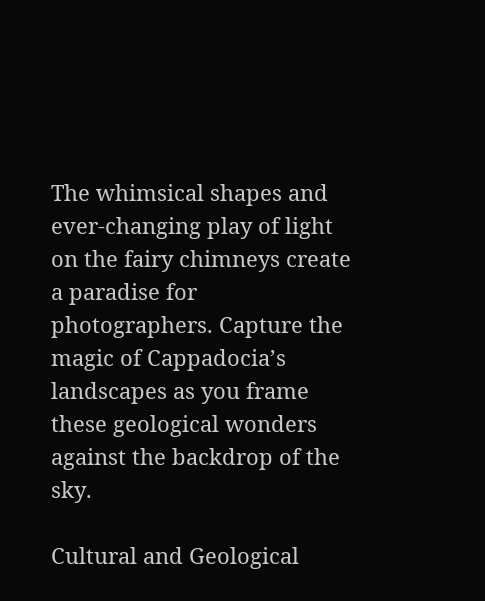The whimsical shapes and ever-changing play of light on the fairy chimneys create a paradise for photographers. Capture the magic of Cappadocia’s landscapes as you frame these geological wonders against the backdrop of the sky.

Cultural and Geological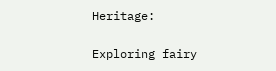Heritage:

Exploring fairy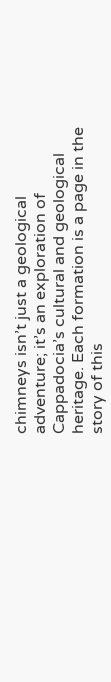chimneys isn’t just a geological adventure; it’s an exploration of Cappadocia’s cultural and geological heritage. Each formation is a page in the story of this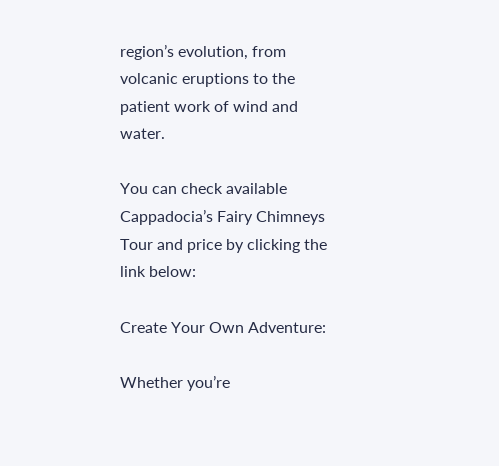region’s evolution, from volcanic eruptions to the patient work of wind and water.

You can check available Cappadocia’s Fairy Chimneys Tour and price by clicking the link below:

Create Your Own Adventure:

Whether you’re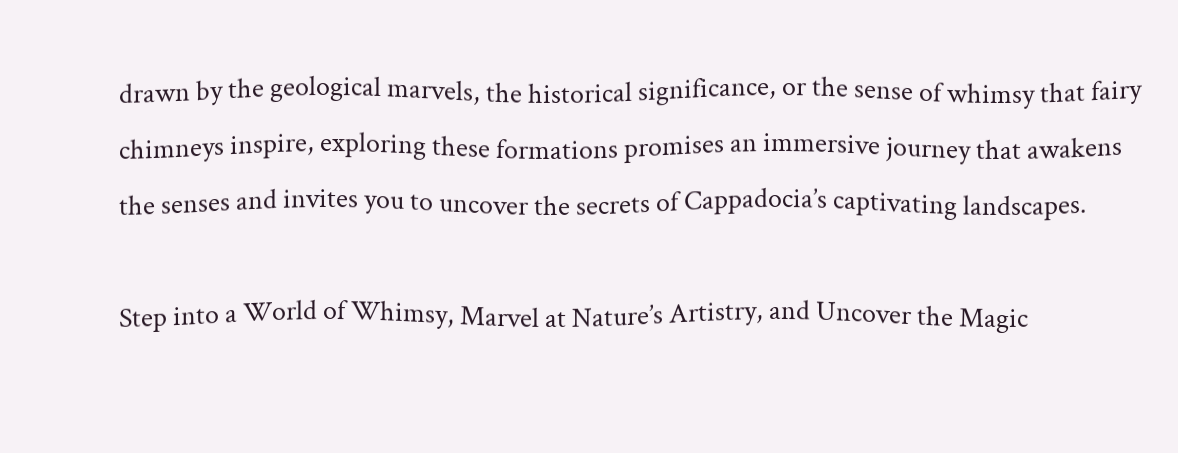drawn by the geological marvels, the historical significance, or the sense of whimsy that fairy chimneys inspire, exploring these formations promises an immersive journey that awakens the senses and invites you to uncover the secrets of Cappadocia’s captivating landscapes.

Step into a World of Whimsy, Marvel at Nature’s Artistry, and Uncover the Magic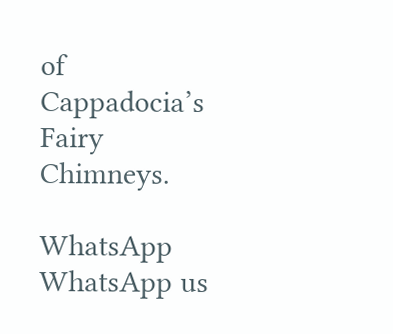of Cappadocia’s Fairy Chimneys.

WhatsApp WhatsApp us